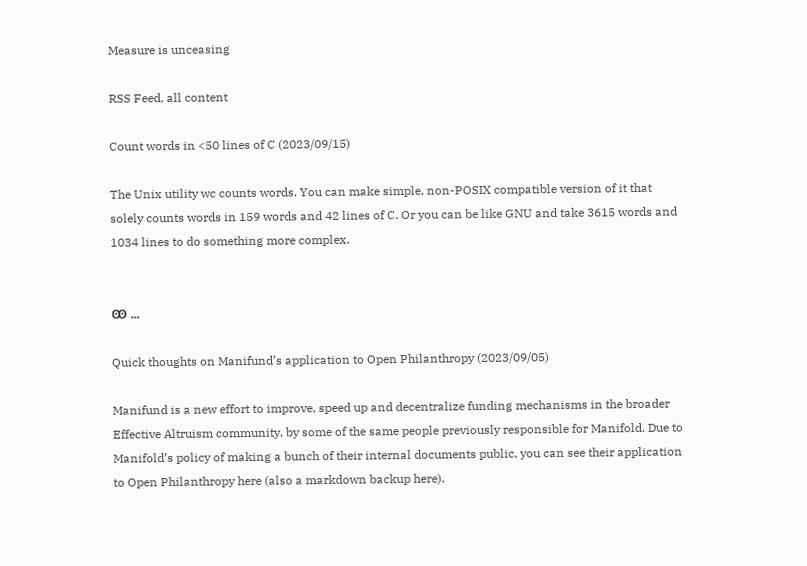Measure is unceasing

RSS Feed, all content

Count words in <50 lines of C (2023/09/15)

The Unix utility wc counts words. You can make simple, non-POSIX compatible version of it that solely counts words in 159 words and 42 lines of C. Or you can be like GNU and take 3615 words and 1034 lines to do something more complex.


Ꙭ ...

Quick thoughts on Manifund’s application to Open Philanthropy (2023/09/05)

Manifund is a new effort to improve, speed up and decentralize funding mechanisms in the broader Effective Altruism community, by some of the same people previously responsible for Manifold. Due to Manifold’s policy of making a bunch of their internal documents public, you can see their application to Open Philanthropy here (also a markdown backup here).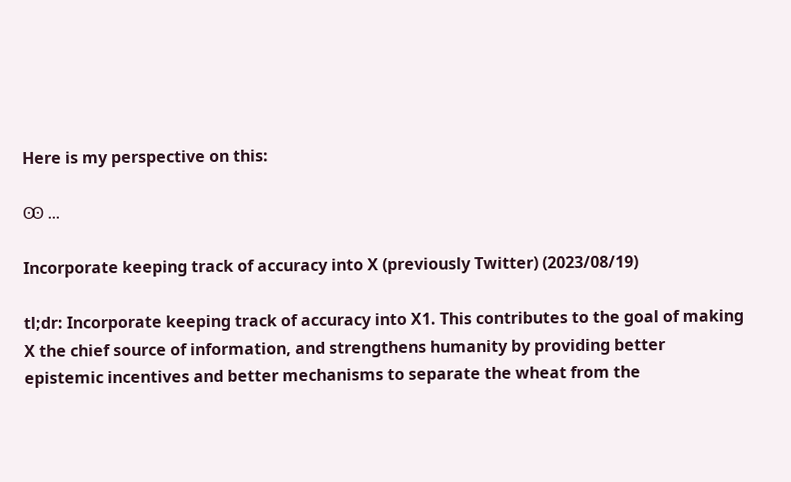Here is my perspective on this:

Ꙭ ...

Incorporate keeping track of accuracy into X (previously Twitter) (2023/08/19)

tl;dr: Incorporate keeping track of accuracy into X1. This contributes to the goal of making X the chief source of information, and strengthens humanity by providing better epistemic incentives and better mechanisms to separate the wheat from the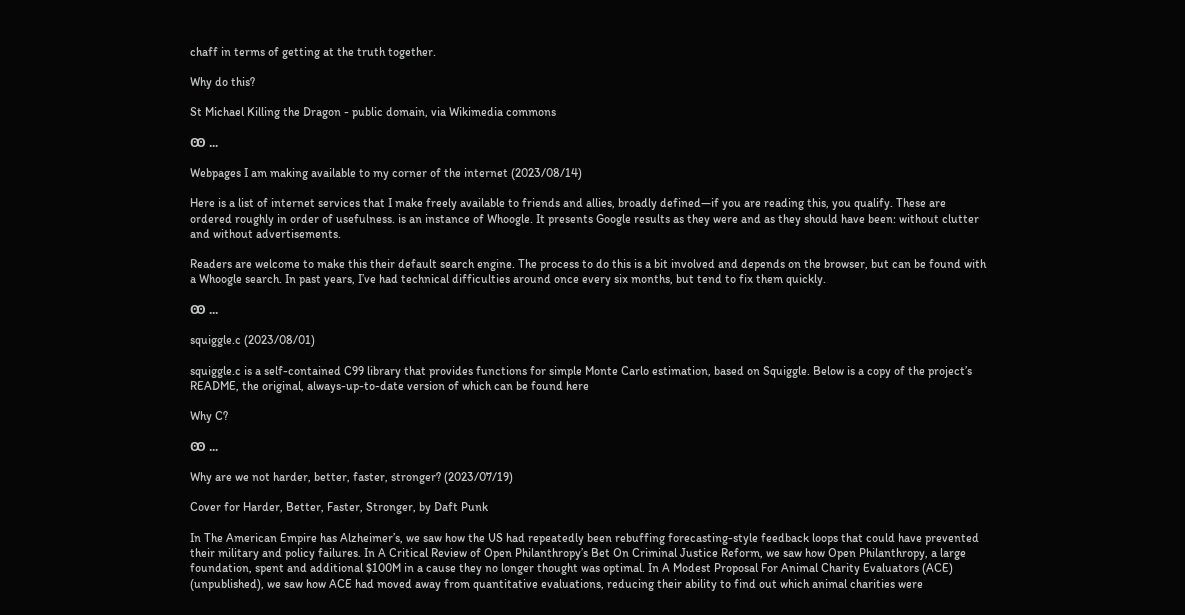chaff in terms of getting at the truth together.

Why do this?

St Michael Killing the Dragon - public domain, via Wikimedia commons

Ꙭ ...

Webpages I am making available to my corner of the internet (2023/08/14)

Here is a list of internet services that I make freely available to friends and allies, broadly defined—if you are reading this, you qualify. These are ordered roughly in order of usefulness. is an instance of Whoogle. It presents Google results as they were and as they should have been: without clutter and without advertisements.

Readers are welcome to make this their default search engine. The process to do this is a bit involved and depends on the browser, but can be found with a Whoogle search. In past years, I’ve had technical difficulties around once every six months, but tend to fix them quickly.

Ꙭ ...

squiggle.c (2023/08/01)

squiggle.c is a self-contained C99 library that provides functions for simple Monte Carlo estimation, based on Squiggle. Below is a copy of the project’s README, the original, always-up-to-date version of which can be found here

Why C?

Ꙭ ...

Why are we not harder, better, faster, stronger? (2023/07/19)

Cover for Harder, Better, Faster, Stronger, by Daft Punk

In The American Empire has Alzheimer’s, we saw how the US had repeatedly been rebuffing forecasting-style feedback loops that could have prevented their military and policy failures. In A Critical Review of Open Philanthropy’s Bet On Criminal Justice Reform, we saw how Open Philanthropy, a large foundation, spent and additional $100M in a cause they no longer thought was optimal. In A Modest Proposal For Animal Charity Evaluators (ACE) (unpublished), we saw how ACE had moved away from quantitative evaluations, reducing their ability to find out which animal charities were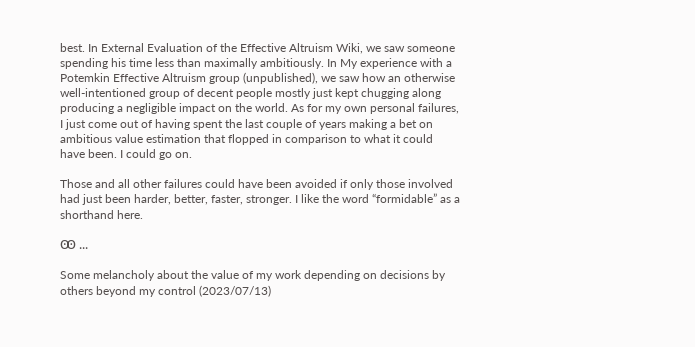best. In External Evaluation of the Effective Altruism Wiki, we saw someone spending his time less than maximally ambitiously. In My experience with a Potemkin Effective Altruism group (unpublished), we saw how an otherwise well-intentioned group of decent people mostly just kept chugging along producing a negligible impact on the world. As for my own personal failures, I just come out of having spent the last couple of years making a bet on ambitious value estimation that flopped in comparison to what it could have been. I could go on.

Those and all other failures could have been avoided if only those involved had just been harder, better, faster, stronger. I like the word “formidable” as a shorthand here.

Ꙭ ...

Some melancholy about the value of my work depending on decisions by others beyond my control (2023/07/13)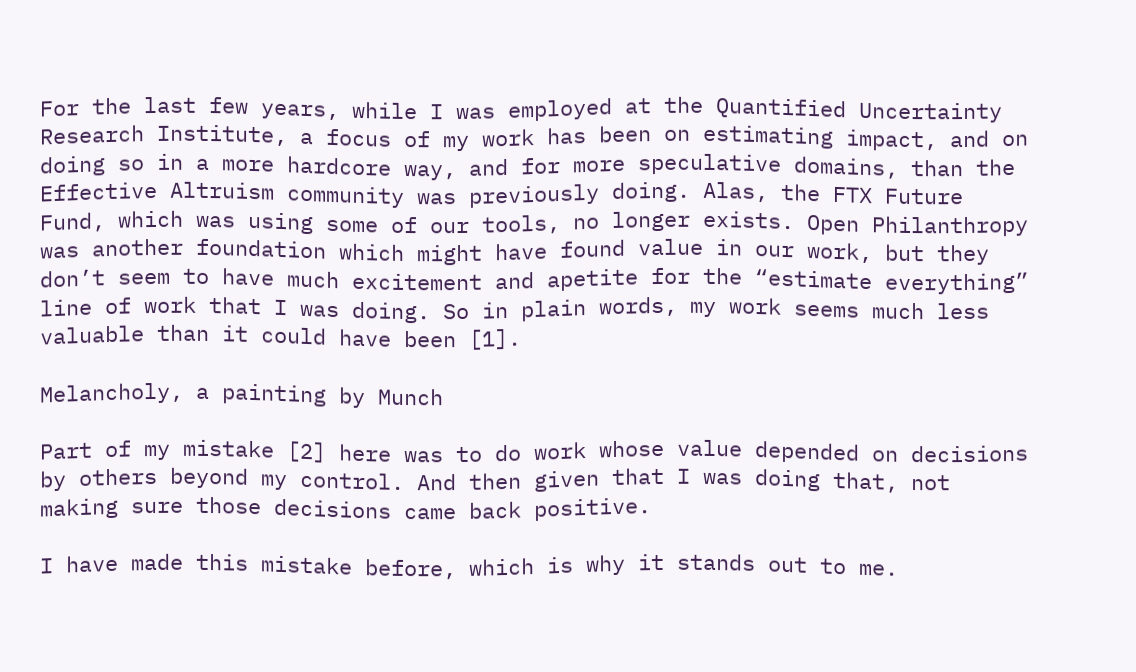For the last few years, while I was employed at the Quantified Uncertainty Research Institute, a focus of my work has been on estimating impact, and on doing so in a more hardcore way, and for more speculative domains, than the Effective Altruism community was previously doing. Alas, the FTX Future Fund, which was using some of our tools, no longer exists. Open Philanthropy was another foundation which might have found value in our work, but they don’t seem to have much excitement and apetite for the “estimate everything” line of work that I was doing. So in plain words, my work seems much less valuable than it could have been [1].

Melancholy, a painting by Munch

Part of my mistake [2] here was to do work whose value depended on decisions by others beyond my control. And then given that I was doing that, not making sure those decisions came back positive.

I have made this mistake before, which is why it stands out to me.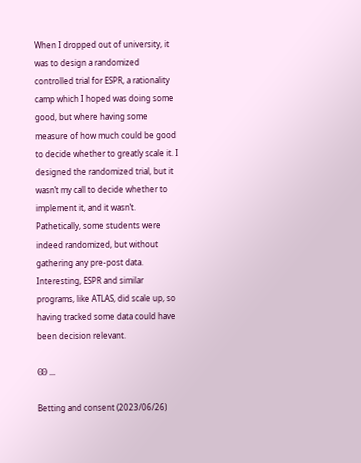When I dropped out of university, it was to design a randomized controlled trial for ESPR, a rationality camp which I hoped was doing some good, but where having some measure of how much could be good to decide whether to greatly scale it. I designed the randomized trial, but it wasn’t my call to decide whether to implement it, and it wasn’t. Pathetically, some students were indeed randomized, but without gathering any pre-post data. Interesting, ESPR and similar programs, like ATLAS, did scale up, so having tracked some data could have been decision relevant.

Ꙭ ...

Betting and consent (2023/06/26)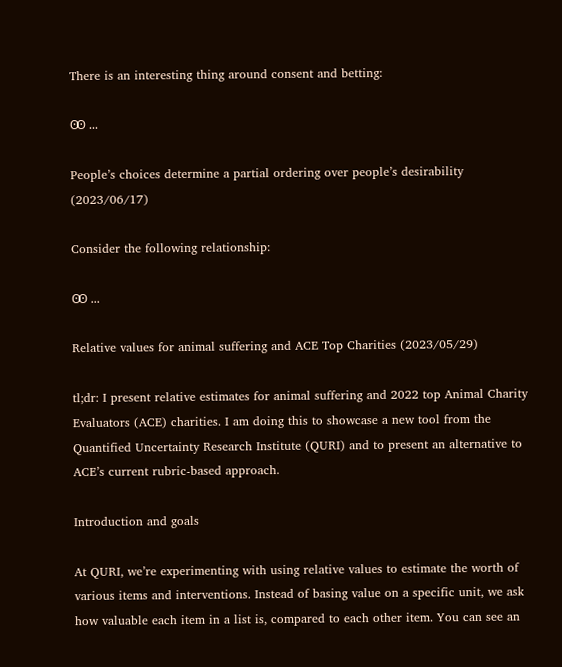There is an interesting thing around consent and betting:

Ꙭ ...

People’s choices determine a partial ordering over people’s desirability (2023/06/17)

Consider the following relationship:

Ꙭ ...

Relative values for animal suffering and ACE Top Charities (2023/05/29)

tl;dr: I present relative estimates for animal suffering and 2022 top Animal Charity Evaluators (ACE) charities. I am doing this to showcase a new tool from the Quantified Uncertainty Research Institute (QURI) and to present an alternative to ACE’s current rubric-based approach.

Introduction and goals

At QURI, we’re experimenting with using relative values to estimate the worth of various items and interventions. Instead of basing value on a specific unit, we ask how valuable each item in a list is, compared to each other item. You can see an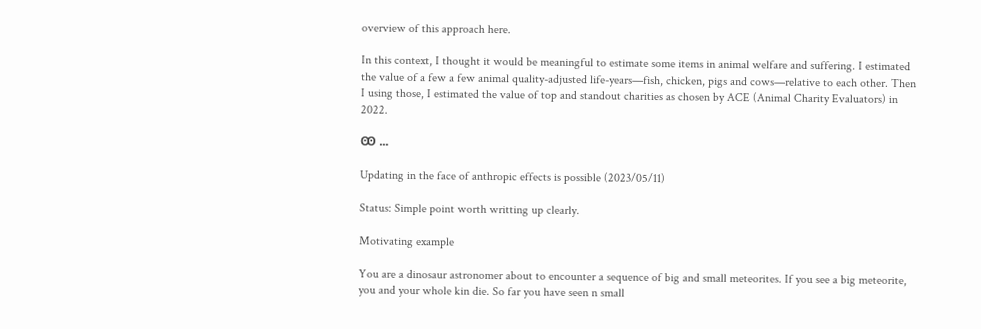overview of this approach here.

In this context, I thought it would be meaningful to estimate some items in animal welfare and suffering. I estimated the value of a few a few animal quality-adjusted life-years—fish, chicken, pigs and cows—relative to each other. Then I using those, I estimated the value of top and standout charities as chosen by ACE (Animal Charity Evaluators) in 2022.

Ꙭ ...

Updating in the face of anthropic effects is possible (2023/05/11)

Status: Simple point worth writting up clearly.

Motivating example

You are a dinosaur astronomer about to encounter a sequence of big and small meteorites. If you see a big meteorite, you and your whole kin die. So far you have seen n small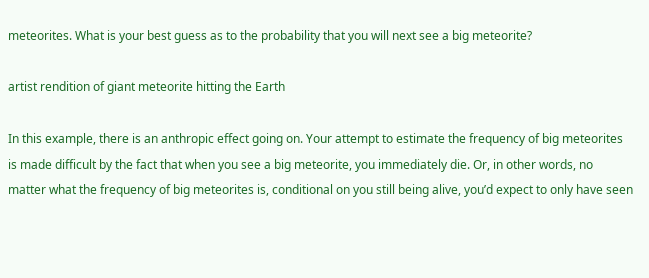meteorites. What is your best guess as to the probability that you will next see a big meteorite?

artist rendition of giant meteorite hitting the Earth

In this example, there is an anthropic effect going on. Your attempt to estimate the frequency of big meteorites is made difficult by the fact that when you see a big meteorite, you immediately die. Or, in other words, no matter what the frequency of big meteorites is, conditional on you still being alive, you’d expect to only have seen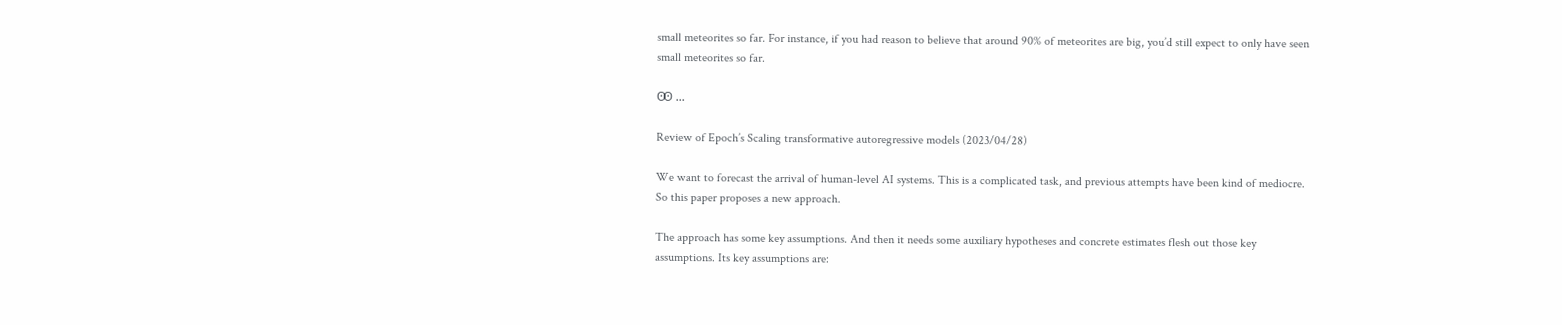small meteorites so far. For instance, if you had reason to believe that around 90% of meteorites are big, you’d still expect to only have seen small meteorites so far.

Ꙭ ...

Review of Epoch’s Scaling transformative autoregressive models (2023/04/28)

We want to forecast the arrival of human-level AI systems. This is a complicated task, and previous attempts have been kind of mediocre. So this paper proposes a new approach.

The approach has some key assumptions. And then it needs some auxiliary hypotheses and concrete estimates flesh out those key assumptions. Its key assumptions are: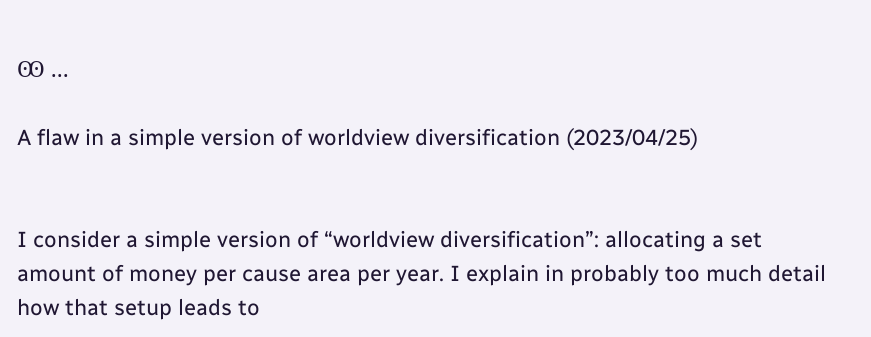Ꙭ ...

A flaw in a simple version of worldview diversification (2023/04/25)


I consider a simple version of “worldview diversification”: allocating a set amount of money per cause area per year. I explain in probably too much detail how that setup leads to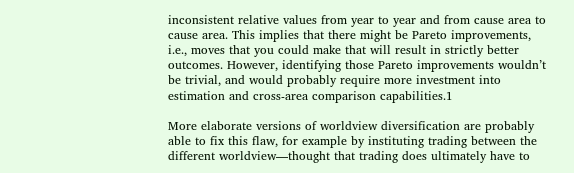inconsistent relative values from year to year and from cause area to cause area. This implies that there might be Pareto improvements, i.e., moves that you could make that will result in strictly better outcomes. However, identifying those Pareto improvements wouldn’t be trivial, and would probably require more investment into estimation and cross-area comparison capabilities.1

More elaborate versions of worldview diversification are probably able to fix this flaw, for example by instituting trading between the different worldview—thought that trading does ultimately have to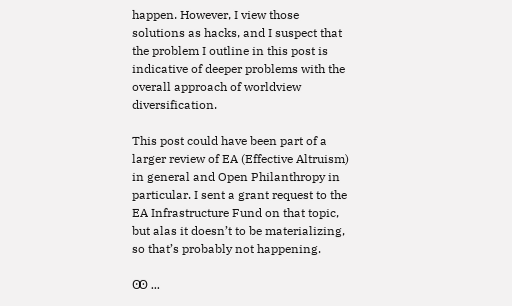happen. However, I view those solutions as hacks, and I suspect that the problem I outline in this post is indicative of deeper problems with the overall approach of worldview diversification.

This post could have been part of a larger review of EA (Effective Altruism) in general and Open Philanthropy in particular. I sent a grant request to the EA Infrastructure Fund on that topic, but alas it doesn’t to be materializing, so that’s probably not happening.

Ꙭ ...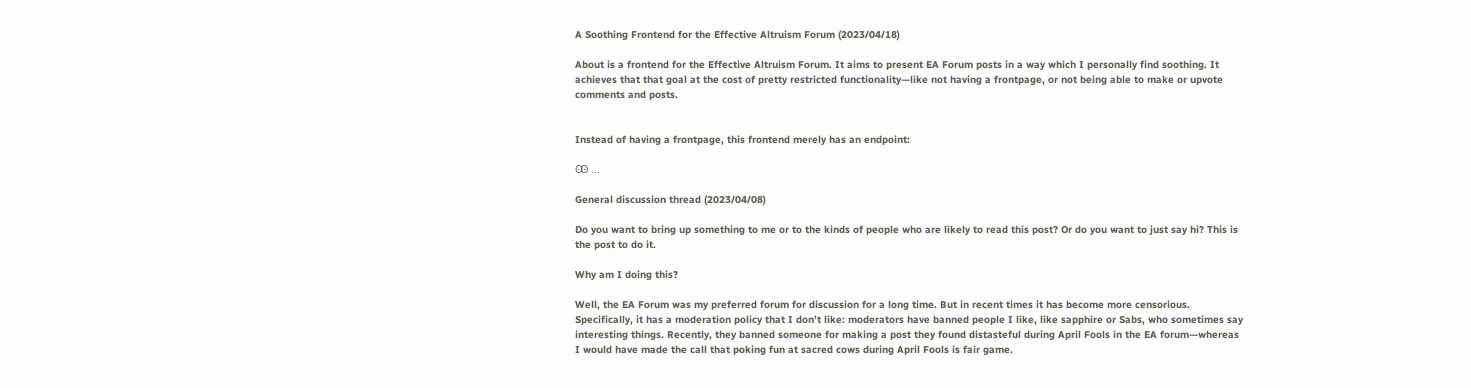A Soothing Frontend for the Effective Altruism Forum (2023/04/18)

About is a frontend for the Effective Altruism Forum. It aims to present EA Forum posts in a way which I personally find soothing. It achieves that that goal at the cost of pretty restricted functionality—like not having a frontpage, or not being able to make or upvote comments and posts.


Instead of having a frontpage, this frontend merely has an endpoint:

Ꙭ ...

General discussion thread (2023/04/08)

Do you want to bring up something to me or to the kinds of people who are likely to read this post? Or do you want to just say hi? This is the post to do it.

Why am I doing this?

Well, the EA Forum was my preferred forum for discussion for a long time. But in recent times it has become more censorious. Specifically, it has a moderation policy that I don’t like: moderators have banned people I like, like sapphire or Sabs, who sometimes say interesting things. Recently, they banned someone for making a post they found distasteful during April Fools in the EA forum—whereas I would have made the call that poking fun at sacred cows during April Fools is fair game.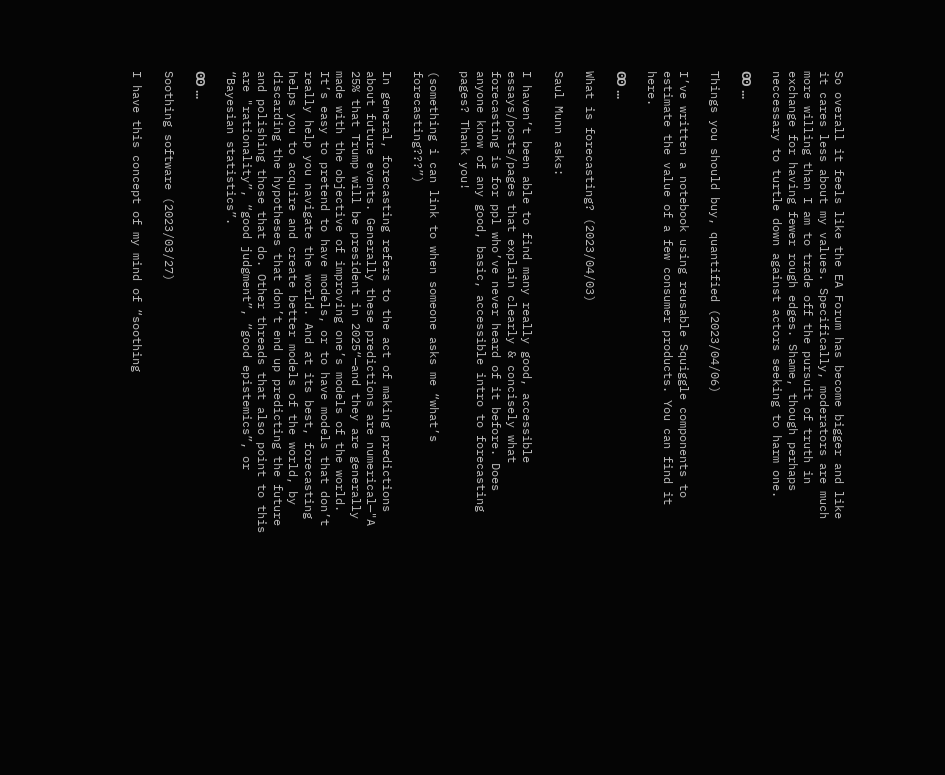So overall it feels like the EA Forum has become bigger and like it cares less about my values. Specifically, moderators are much more willing than I am to trade off the pursuit of truth in exchange for having fewer rough edges. Shame, though perhaps neccessary to turtle down against actors seeking to harm one.

Ꙭ ...

Things you should buy, quantified (2023/04/06)

I’ve written a notebook using reusable Squiggle components to estimate the value of a few consumer products. You can find it here.

Ꙭ ...

What is forecasting? (2023/04/03)

Saul Munn asks:

I haven’t been able to find many really good, accessible essays/posts/pages that explain clearly & concisely what forecasting is for ppl who’ve never heard of it before. Does anyone know of any good, basic, accessible intro to forecasting pages? Thank you!

(something i can link to when someone asks me “what’s forecasting???”)

In general, forecasting refers to the act of making predictions about future events. Generally these predictions are numerical—"A 25% that Trump will be president in 2025“—and they are generally made with the objective of improving one’s models of the world. It’s easy to pretend to have models, or to have models that don’t really help you navigate the world. And at its best, forecasting helps you to acquire and create better models of the world, by discarding the hypotheses that don’t end up predicting the future and polishing those that do. Other threads that also point to this are "rationality”, “good judgment”, “good epistemics”, or “Bayesian statistics”.

Ꙭ ...

Soothing software (2023/03/27)

I have this concept of my mind of “soothing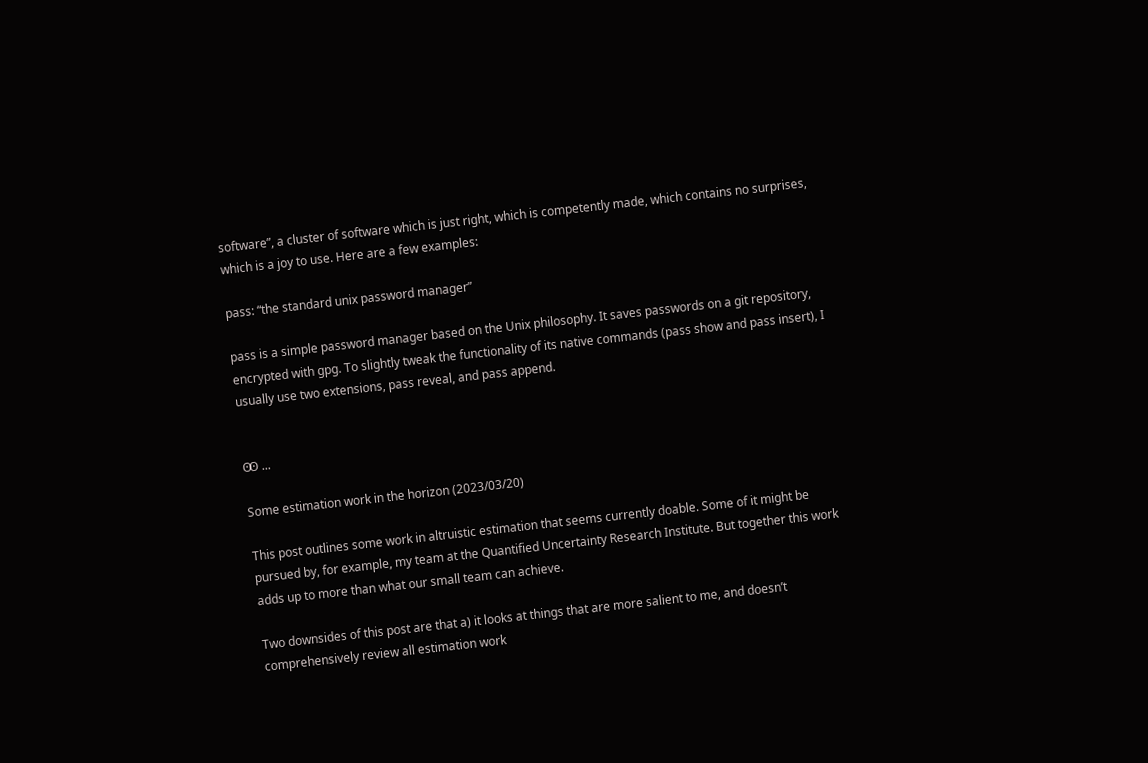software”, a cluster of software which is just right, which is competently made, which contains no surprises, which is a joy to use. Here are a few examples:

pass: “the standard unix password manager”

pass is a simple password manager based on the Unix philosophy. It saves passwords on a git repository, encrypted with gpg. To slightly tweak the functionality of its native commands (pass show and pass insert), I usually use two extensions, pass reveal, and pass append.


Ꙭ ...

Some estimation work in the horizon (2023/03/20)

This post outlines some work in altruistic estimation that seems currently doable. Some of it might be pursued by, for example, my team at the Quantified Uncertainty Research Institute. But together this work adds up to more than what our small team can achieve.

Two downsides of this post are that a) it looks at things that are more salient to me, and doesn’t comprehensively review all estimation work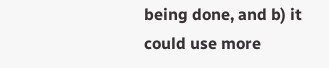being done, and b) it could use more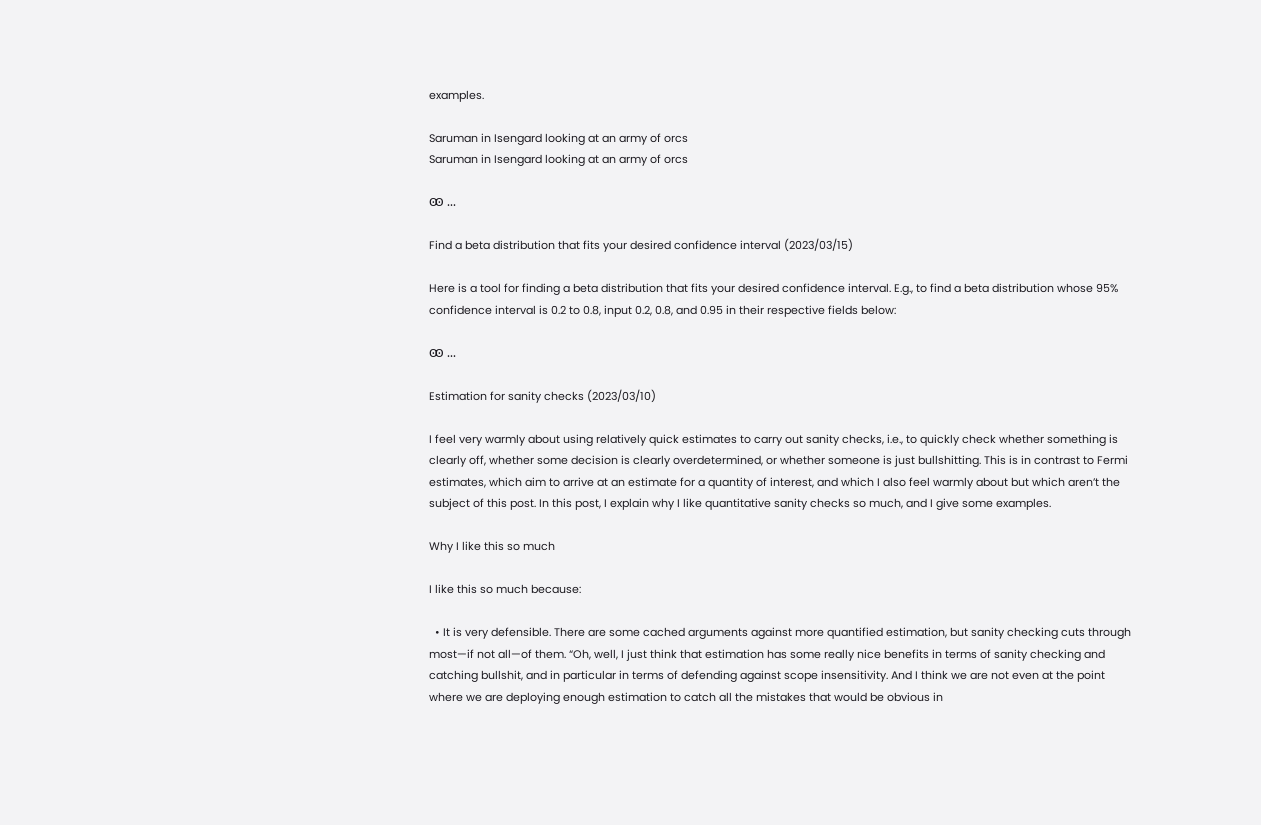examples.

Saruman in Isengard looking at an army of orcs
Saruman in Isengard looking at an army of orcs

Ꙭ ...

Find a beta distribution that fits your desired confidence interval (2023/03/15)

Here is a tool for finding a beta distribution that fits your desired confidence interval. E.g., to find a beta distribution whose 95% confidence interval is 0.2 to 0.8, input 0.2, 0.8, and 0.95 in their respective fields below:

Ꙭ ...

Estimation for sanity checks (2023/03/10)

I feel very warmly about using relatively quick estimates to carry out sanity checks, i.e., to quickly check whether something is clearly off, whether some decision is clearly overdetermined, or whether someone is just bullshitting. This is in contrast to Fermi estimates, which aim to arrive at an estimate for a quantity of interest, and which I also feel warmly about but which aren’t the subject of this post. In this post, I explain why I like quantitative sanity checks so much, and I give some examples.

Why I like this so much

I like this so much because:

  • It is very defensible. There are some cached arguments against more quantified estimation, but sanity checking cuts through most—if not all—of them. “Oh, well, I just think that estimation has some really nice benefits in terms of sanity checking and catching bullshit, and in particular in terms of defending against scope insensitivity. And I think we are not even at the point where we are deploying enough estimation to catch all the mistakes that would be obvious in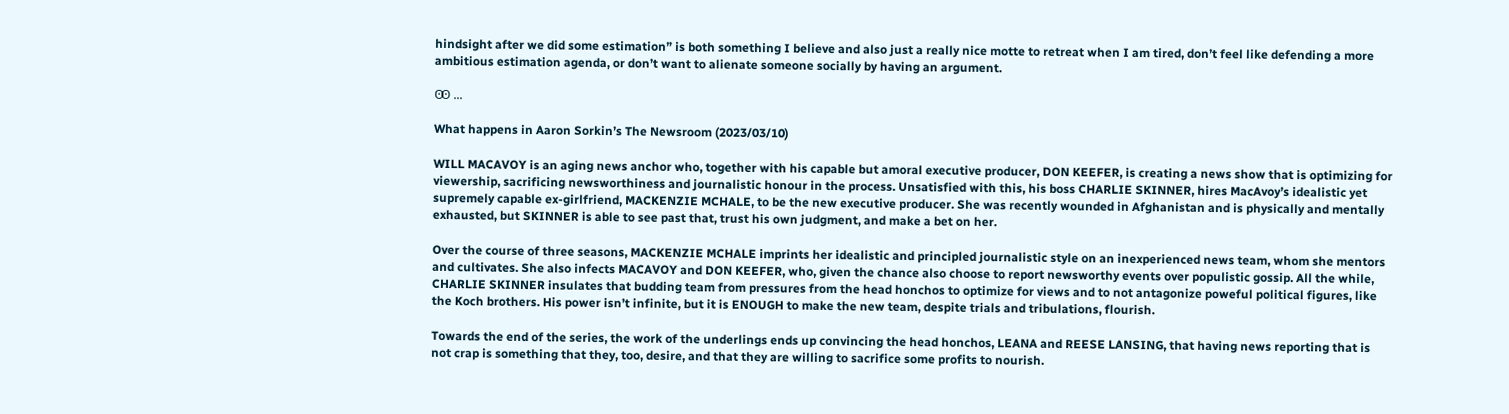hindsight after we did some estimation” is both something I believe and also just a really nice motte to retreat when I am tired, don’t feel like defending a more ambitious estimation agenda, or don’t want to alienate someone socially by having an argument.

Ꙭ ...

What happens in Aaron Sorkin’s The Newsroom (2023/03/10)

WILL MACAVOY is an aging news anchor who, together with his capable but amoral executive producer, DON KEEFER, is creating a news show that is optimizing for viewership, sacrificing newsworthiness and journalistic honour in the process. Unsatisfied with this, his boss CHARLIE SKINNER, hires MacAvoy’s idealistic yet supremely capable ex-girlfriend, MACKENZIE MCHALE, to be the new executive producer. She was recently wounded in Afghanistan and is physically and mentally exhausted, but SKINNER is able to see past that, trust his own judgment, and make a bet on her.

Over the course of three seasons, MACKENZIE MCHALE imprints her idealistic and principled journalistic style on an inexperienced news team, whom she mentors and cultivates. She also infects MACAVOY and DON KEEFER, who, given the chance also choose to report newsworthy events over populistic gossip. All the while, CHARLIE SKINNER insulates that budding team from pressures from the head honchos to optimize for views and to not antagonize poweful political figures, like the Koch brothers. His power isn’t infinite, but it is ENOUGH to make the new team, despite trials and tribulations, flourish.

Towards the end of the series, the work of the underlings ends up convincing the head honchos, LEANA and REESE LANSING, that having news reporting that is not crap is something that they, too, desire, and that they are willing to sacrifice some profits to nourish.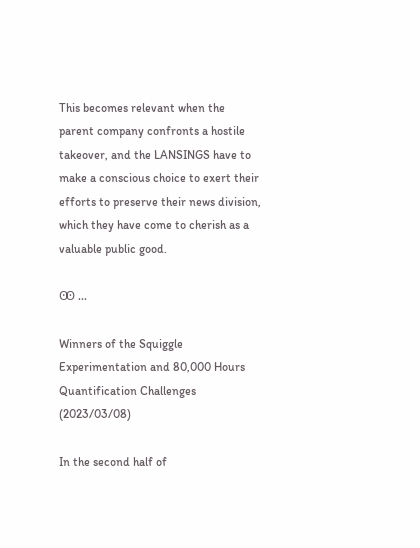This becomes relevant when the parent company confronts a hostile takeover, and the LANSINGS have to make a conscious choice to exert their efforts to preserve their news division, which they have come to cherish as a valuable public good.

Ꙭ ...

Winners of the Squiggle Experimentation and 80,000 Hours Quantification Challenges (2023/03/08)

In the second half of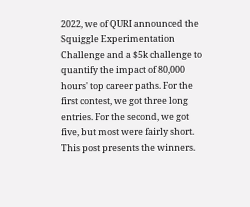2022, we of QURI announced the Squiggle Experimentation Challenge and a $5k challenge to quantify the impact of 80,000 hours' top career paths. For the first contest, we got three long entries. For the second, we got five, but most were fairly short. This post presents the winners.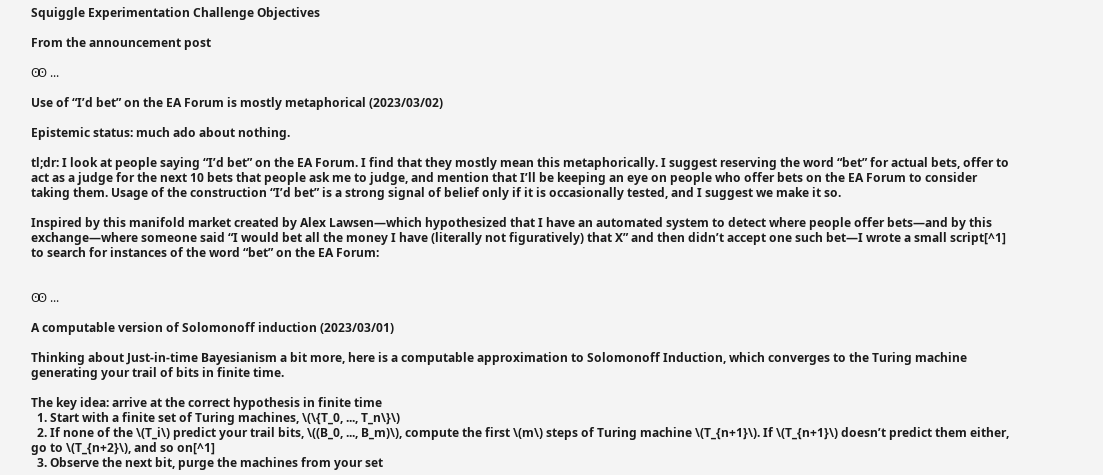Squiggle Experimentation Challenge Objectives

From the announcement post

Ꙭ ...

Use of “I’d bet” on the EA Forum is mostly metaphorical (2023/03/02)

Epistemic status: much ado about nothing.

tl;dr: I look at people saying “I’d bet” on the EA Forum. I find that they mostly mean this metaphorically. I suggest reserving the word “bet” for actual bets, offer to act as a judge for the next 10 bets that people ask me to judge, and mention that I’ll be keeping an eye on people who offer bets on the EA Forum to consider taking them. Usage of the construction “I’d bet” is a strong signal of belief only if it is occasionally tested, and I suggest we make it so.

Inspired by this manifold market created by Alex Lawsen—which hypothesized that I have an automated system to detect where people offer bets—and by this exchange—where someone said “I would bet all the money I have (literally not figuratively) that X” and then didn’t accept one such bet—I wrote a small script[^1] to search for instances of the word “bet” on the EA Forum:


Ꙭ ...

A computable version of Solomonoff induction (2023/03/01)

Thinking about Just-in-time Bayesianism a bit more, here is a computable approximation to Solomonoff Induction, which converges to the Turing machine generating your trail of bits in finite time.

The key idea: arrive at the correct hypothesis in finite time
  1. Start with a finite set of Turing machines, \(\{T_0, ..., T_n\}\)
  2. If none of the \(T_i\) predict your trail bits, \((B_0, ..., B_m)\), compute the first \(m\) steps of Turing machine \(T_{n+1}\). If \(T_{n+1}\) doesn’t predict them either, go to \(T_{n+2}\), and so on[^1]
  3. Observe the next bit, purge the machines from your set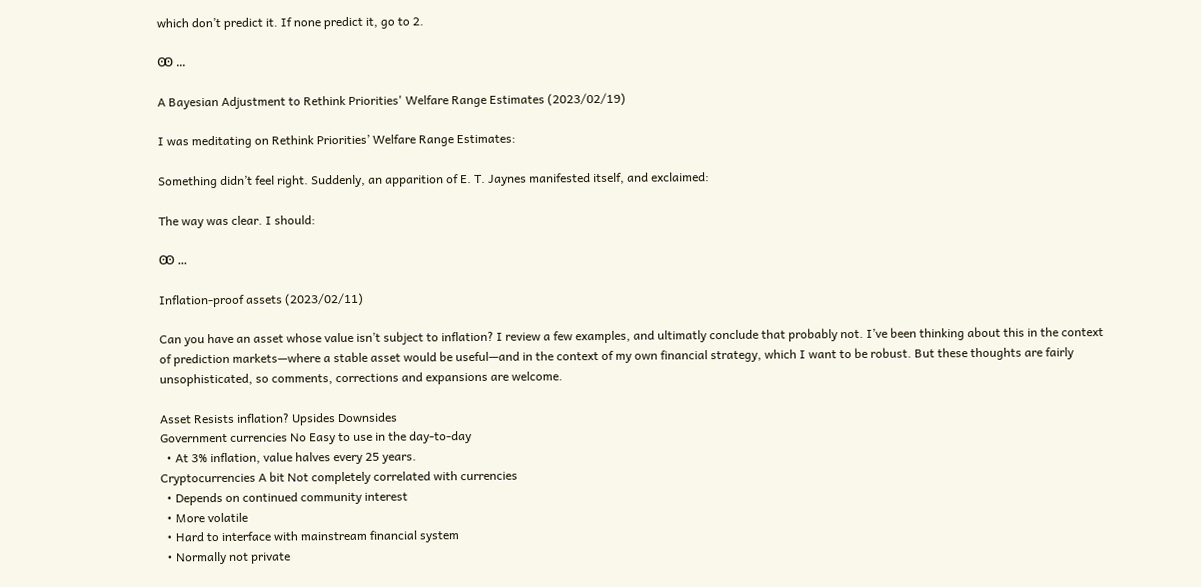which don’t predict it. If none predict it, go to 2.

Ꙭ ...

A Bayesian Adjustment to Rethink Priorities' Welfare Range Estimates (2023/02/19)

I was meditating on Rethink Priorities’ Welfare Range Estimates:

Something didn’t feel right. Suddenly, an apparition of E. T. Jaynes manifested itself, and exclaimed:

The way was clear. I should:

Ꙭ ...

Inflation-proof assets (2023/02/11)

Can you have an asset whose value isn’t subject to inflation? I review a few examples, and ultimatly conclude that probably not. I’ve been thinking about this in the context of prediction markets—where a stable asset would be useful—and in the context of my own financial strategy, which I want to be robust. But these thoughts are fairly unsophisticated, so comments, corrections and expansions are welcome.

Asset Resists inflation? Upsides Downsides
Government currencies No Easy to use in the day-to-day
  • At 3% inflation, value halves every 25 years.
Cryptocurrencies A bit Not completely correlated with currencies
  • Depends on continued community interest
  • More volatile
  • Hard to interface with mainstream financial system
  • Normally not private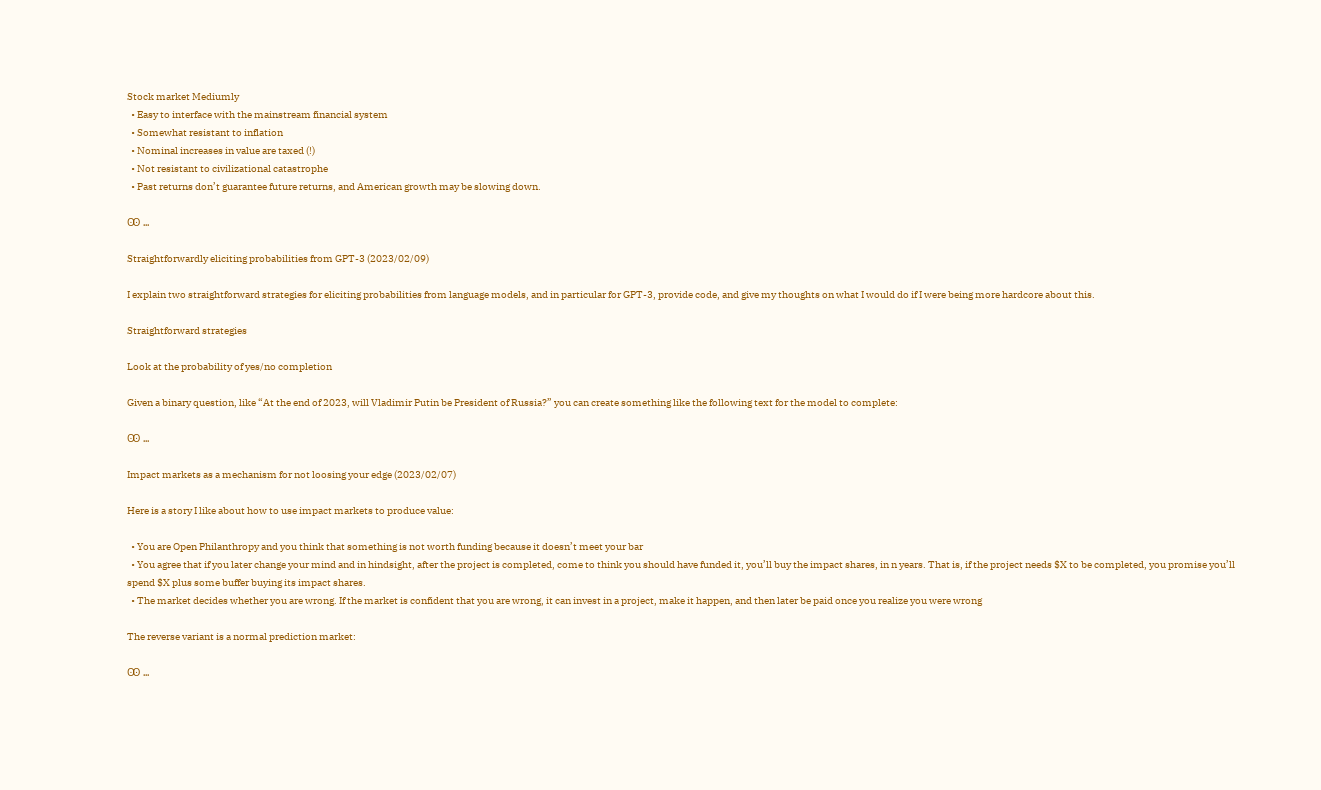Stock market Mediumly
  • Easy to interface with the mainstream financial system
  • Somewhat resistant to inflation
  • Nominal increases in value are taxed (!)
  • Not resistant to civilizational catastrophe
  • Past returns don’t guarantee future returns, and American growth may be slowing down.

Ꙭ ...

Straightforwardly eliciting probabilities from GPT-3 (2023/02/09)

I explain two straightforward strategies for eliciting probabilities from language models, and in particular for GPT-3, provide code, and give my thoughts on what I would do if I were being more hardcore about this.

Straightforward strategies

Look at the probability of yes/no completion

Given a binary question, like “At the end of 2023, will Vladimir Putin be President of Russia?” you can create something like the following text for the model to complete:

Ꙭ ...

Impact markets as a mechanism for not loosing your edge (2023/02/07)

Here is a story I like about how to use impact markets to produce value:

  • You are Open Philanthropy and you think that something is not worth funding because it doesn’t meet your bar
  • You agree that if you later change your mind and in hindsight, after the project is completed, come to think you should have funded it, you’ll buy the impact shares, in n years. That is, if the project needs $X to be completed, you promise you’ll spend $X plus some buffer buying its impact shares.
  • The market decides whether you are wrong. If the market is confident that you are wrong, it can invest in a project, make it happen, and then later be paid once you realize you were wrong

The reverse variant is a normal prediction market:

Ꙭ ...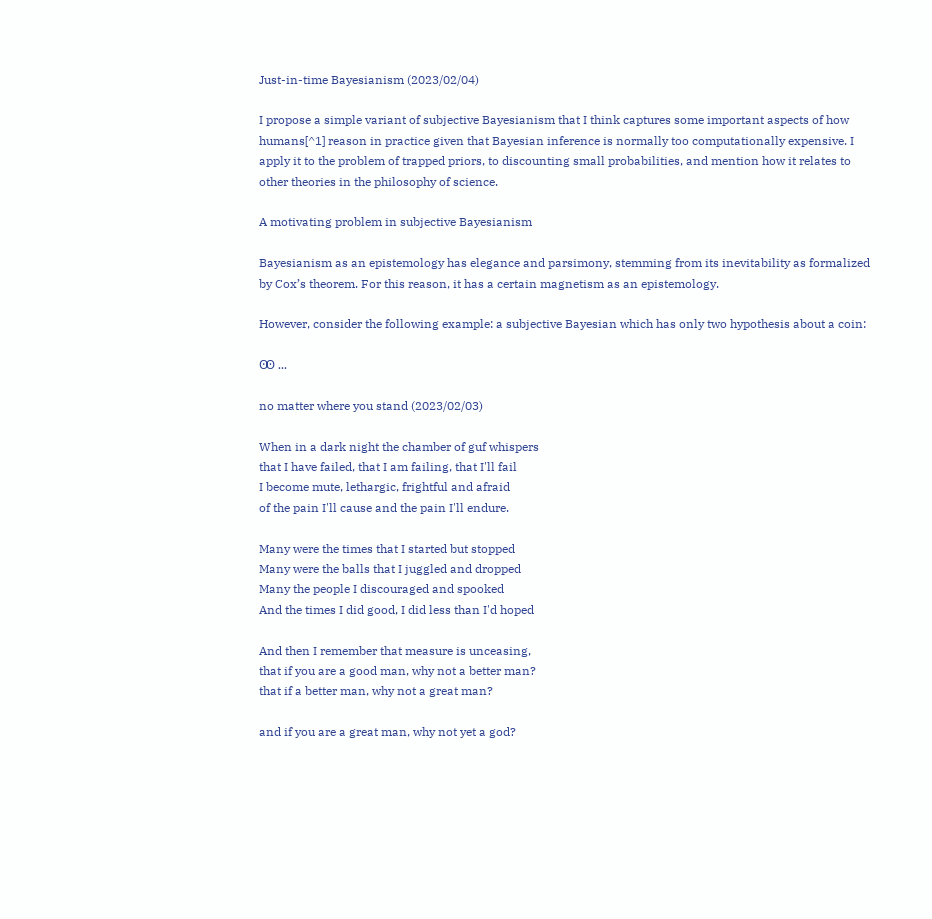Just-in-time Bayesianism (2023/02/04)

I propose a simple variant of subjective Bayesianism that I think captures some important aspects of how humans[^1] reason in practice given that Bayesian inference is normally too computationally expensive. I apply it to the problem of trapped priors, to discounting small probabilities, and mention how it relates to other theories in the philosophy of science.

A motivating problem in subjective Bayesianism

Bayesianism as an epistemology has elegance and parsimony, stemming from its inevitability as formalized by Cox’s theorem. For this reason, it has a certain magnetism as an epistemology.

However, consider the following example: a subjective Bayesian which has only two hypothesis about a coin:

Ꙭ ...

no matter where you stand (2023/02/03)

When in a dark night the chamber of guf whispers
that I have failed, that I am failing, that I'll fail
I become mute, lethargic, frightful and afraid
of the pain I'll cause and the pain I'll endure.

Many were the times that I started but stopped
Many were the balls that I juggled and dropped
Many the people I discouraged and spooked
And the times I did good, I did less than I'd hoped

And then I remember that measure is unceasing,
that if you are a good man, why not a better man?
that if a better man, why not a great man?

and if you are a great man, why not yet a god?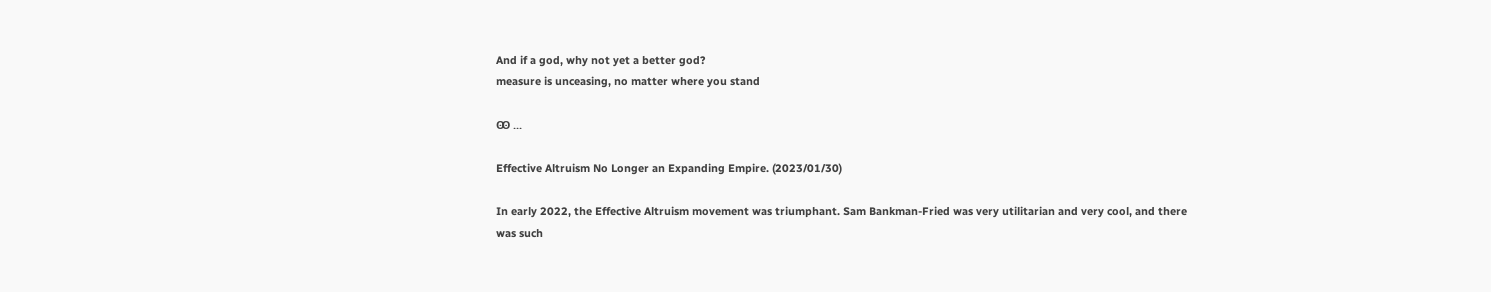And if a god, why not yet a better god?
measure is unceasing, no matter where you stand

Ꙭ ...

Effective Altruism No Longer an Expanding Empire. (2023/01/30)

In early 2022, the Effective Altruism movement was triumphant. Sam Bankman-Fried was very utilitarian and very cool, and there was such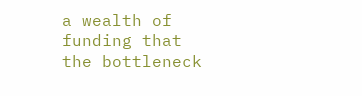a wealth of funding that the bottleneck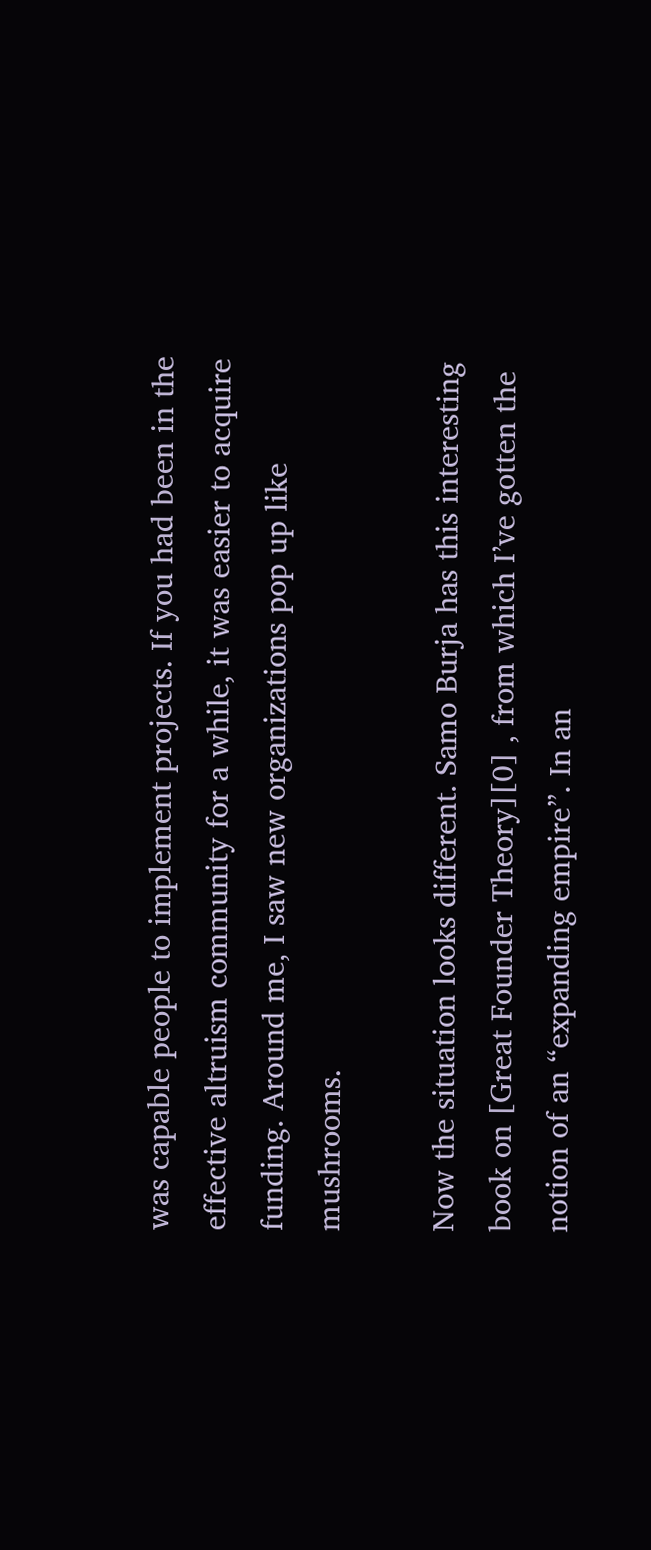was capable people to implement projects. If you had been in the effective altruism community for a while, it was easier to acquire funding. Around me, I saw new organizations pop up like mushrooms.

Now the situation looks different. Samo Burja has this interesting book on [Great Founder Theory][0] , from which I’ve gotten the notion of an “expanding empire”. In an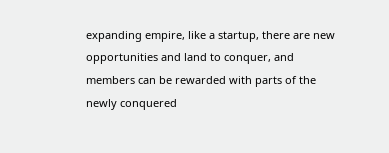expanding empire, like a startup, there are new opportunities and land to conquer, and members can be rewarded with parts of the newly conquered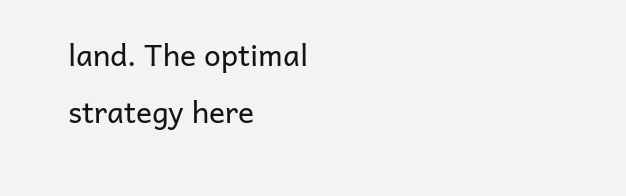land. The optimal strategy here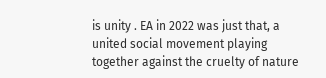is unity . EA in 2022 was just that, a united social movement playing together against the cruelty of nature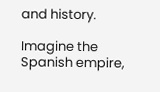and history.

Imagine the Spanish empire,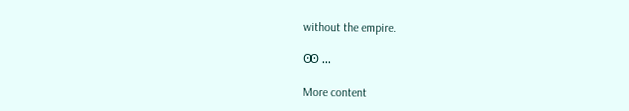without the empire.

Ꙭ ...

More content